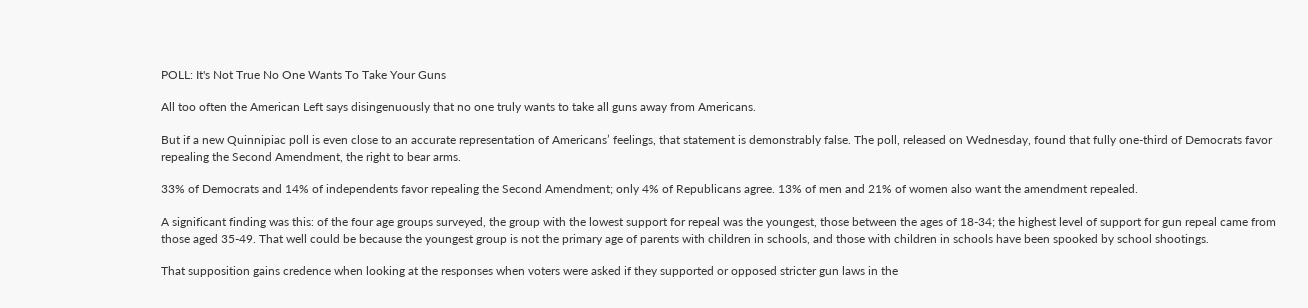POLL: It's Not True No One Wants To Take Your Guns

All too often the American Left says disingenuously that no one truly wants to take all guns away from Americans.

But if a new Quinnipiac poll is even close to an accurate representation of Americans’ feelings, that statement is demonstrably false. The poll, released on Wednesday, found that fully one-third of Democrats favor repealing the Second Amendment, the right to bear arms.

33% of Democrats and 14% of independents favor repealing the Second Amendment; only 4% of Republicans agree. 13% of men and 21% of women also want the amendment repealed.

A significant finding was this: of the four age groups surveyed, the group with the lowest support for repeal was the youngest, those between the ages of 18-34; the highest level of support for gun repeal came from those aged 35-49. That well could be because the youngest group is not the primary age of parents with children in schools, and those with children in schools have been spooked by school shootings.

That supposition gains credence when looking at the responses when voters were asked if they supported or opposed stricter gun laws in the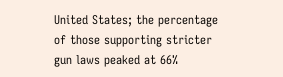United States; the percentage of those supporting stricter gun laws peaked at 66%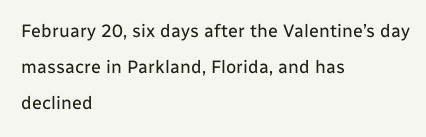February 20, six days after the Valentine’s day massacre in Parkland, Florida, and has declined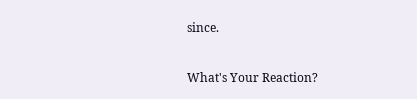since.


What's Your Reaction?